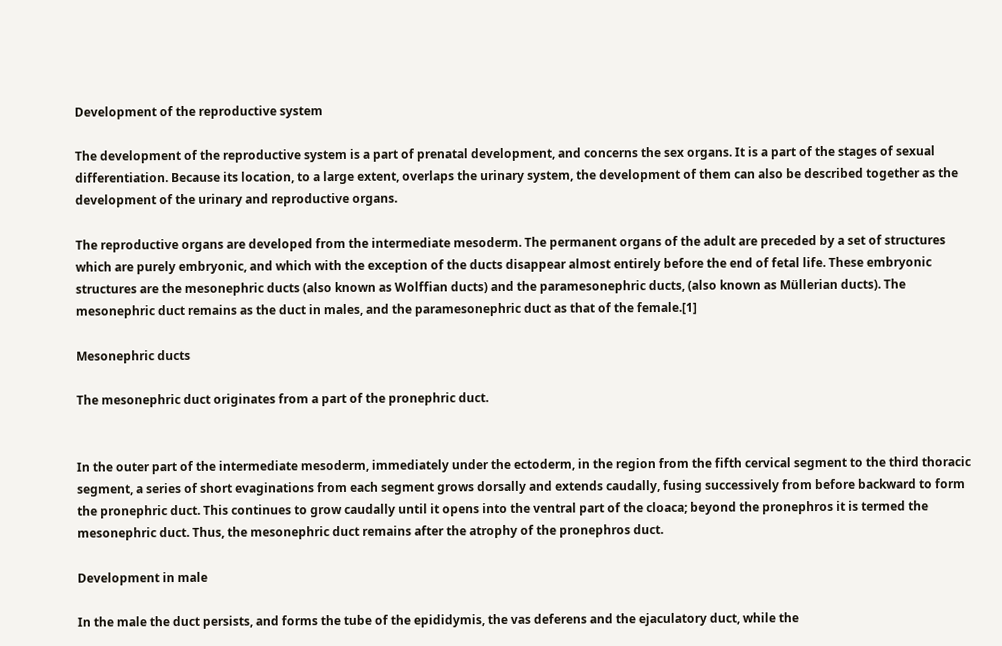Development of the reproductive system

The development of the reproductive system is a part of prenatal development, and concerns the sex organs. It is a part of the stages of sexual differentiation. Because its location, to a large extent, overlaps the urinary system, the development of them can also be described together as the development of the urinary and reproductive organs.

The reproductive organs are developed from the intermediate mesoderm. The permanent organs of the adult are preceded by a set of structures which are purely embryonic, and which with the exception of the ducts disappear almost entirely before the end of fetal life. These embryonic structures are the mesonephric ducts (also known as Wolffian ducts) and the paramesonephric ducts, (also known as Müllerian ducts). The mesonephric duct remains as the duct in males, and the paramesonephric duct as that of the female.[1]

Mesonephric ducts

The mesonephric duct originates from a part of the pronephric duct.


In the outer part of the intermediate mesoderm, immediately under the ectoderm, in the region from the fifth cervical segment to the third thoracic segment, a series of short evaginations from each segment grows dorsally and extends caudally, fusing successively from before backward to form the pronephric duct. This continues to grow caudally until it opens into the ventral part of the cloaca; beyond the pronephros it is termed the mesonephric duct. Thus, the mesonephric duct remains after the atrophy of the pronephros duct.

Development in male

In the male the duct persists, and forms the tube of the epididymis, the vas deferens and the ejaculatory duct, while the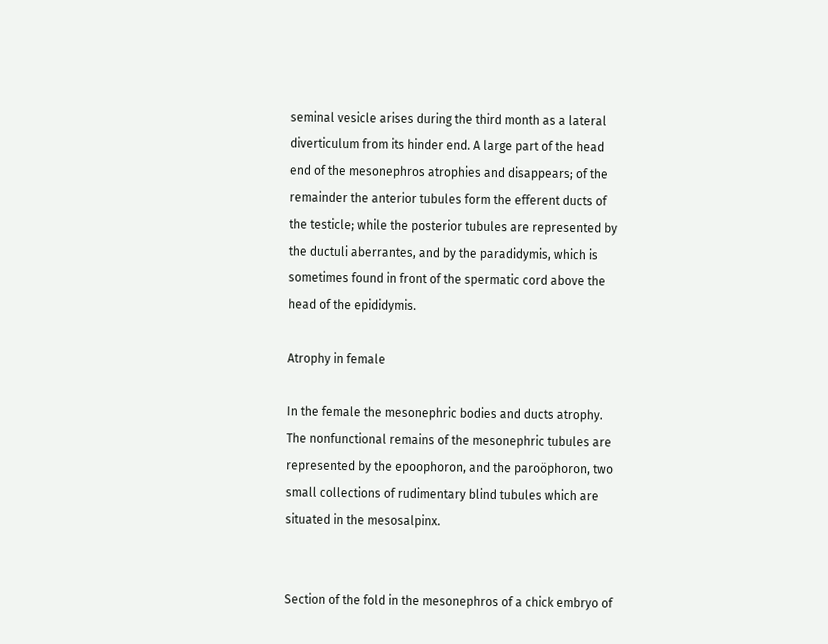seminal vesicle arises during the third month as a lateral diverticulum from its hinder end. A large part of the head end of the mesonephros atrophies and disappears; of the remainder the anterior tubules form the efferent ducts of the testicle; while the posterior tubules are represented by the ductuli aberrantes, and by the paradidymis, which is sometimes found in front of the spermatic cord above the head of the epididymis.

Atrophy in female

In the female the mesonephric bodies and ducts atrophy. The nonfunctional remains of the mesonephric tubules are represented by the epoophoron, and the paroöphoron, two small collections of rudimentary blind tubules which are situated in the mesosalpinx.


Section of the fold in the mesonephros of a chick embryo of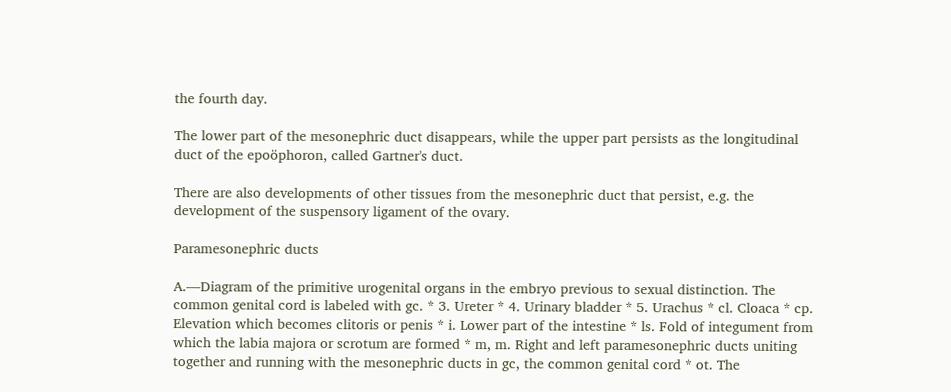the fourth day.

The lower part of the mesonephric duct disappears, while the upper part persists as the longitudinal duct of the epoöphoron, called Gartner's duct.

There are also developments of other tissues from the mesonephric duct that persist, e.g. the development of the suspensory ligament of the ovary.

Paramesonephric ducts

A.—Diagram of the primitive urogenital organs in the embryo previous to sexual distinction. The common genital cord is labeled with gc. * 3. Ureter * 4. Urinary bladder * 5. Urachus * cl. Cloaca * cp. Elevation which becomes clitoris or penis * i. Lower part of the intestine * ls. Fold of integument from which the labia majora or scrotum are formed * m, m. Right and left paramesonephric ducts uniting together and running with the mesonephric ducts in gc, the common genital cord * ot. The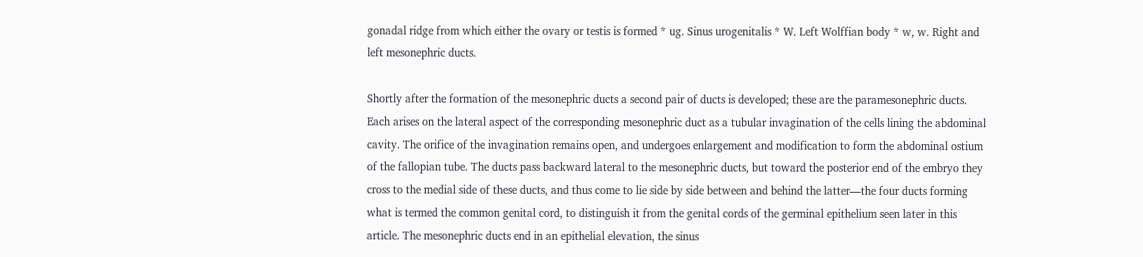gonadal ridge from which either the ovary or testis is formed * ug. Sinus urogenitalis * W. Left Wolffian body * w, w. Right and left mesonephric ducts.

Shortly after the formation of the mesonephric ducts a second pair of ducts is developed; these are the paramesonephric ducts. Each arises on the lateral aspect of the corresponding mesonephric duct as a tubular invagination of the cells lining the abdominal cavity. The orifice of the invagination remains open, and undergoes enlargement and modification to form the abdominal ostium of the fallopian tube. The ducts pass backward lateral to the mesonephric ducts, but toward the posterior end of the embryo they cross to the medial side of these ducts, and thus come to lie side by side between and behind the latter—the four ducts forming what is termed the common genital cord, to distinguish it from the genital cords of the germinal epithelium seen later in this article. The mesonephric ducts end in an epithelial elevation, the sinus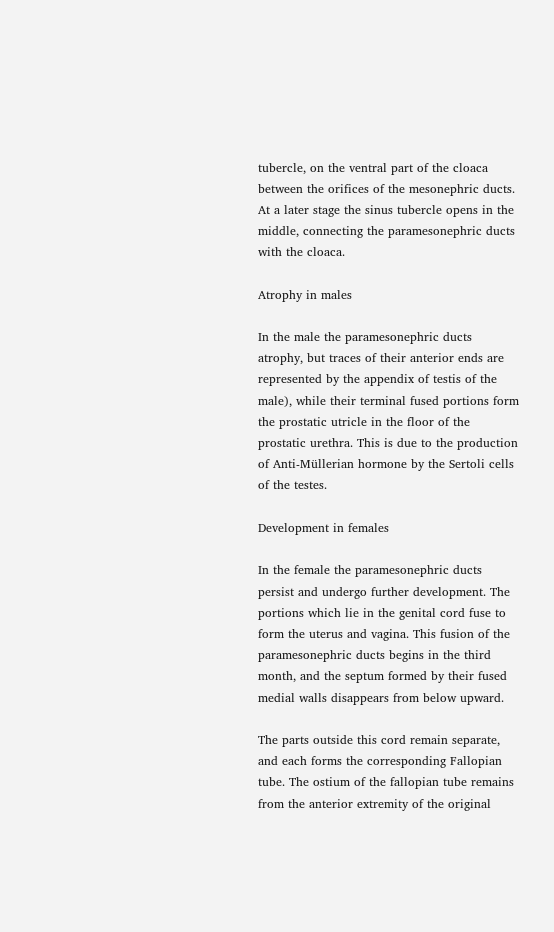tubercle, on the ventral part of the cloaca between the orifices of the mesonephric ducts. At a later stage the sinus tubercle opens in the middle, connecting the paramesonephric ducts with the cloaca.

Atrophy in males

In the male the paramesonephric ducts atrophy, but traces of their anterior ends are represented by the appendix of testis of the male), while their terminal fused portions form the prostatic utricle in the floor of the prostatic urethra. This is due to the production of Anti-Müllerian hormone by the Sertoli cells of the testes.

Development in females

In the female the paramesonephric ducts persist and undergo further development. The portions which lie in the genital cord fuse to form the uterus and vagina. This fusion of the paramesonephric ducts begins in the third month, and the septum formed by their fused medial walls disappears from below upward.

The parts outside this cord remain separate, and each forms the corresponding Fallopian tube. The ostium of the fallopian tube remains from the anterior extremity of the original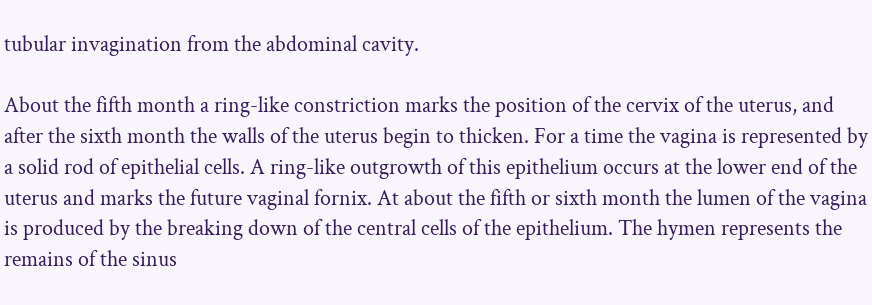tubular invagination from the abdominal cavity.

About the fifth month a ring-like constriction marks the position of the cervix of the uterus, and after the sixth month the walls of the uterus begin to thicken. For a time the vagina is represented by a solid rod of epithelial cells. A ring-like outgrowth of this epithelium occurs at the lower end of the uterus and marks the future vaginal fornix. At about the fifth or sixth month the lumen of the vagina is produced by the breaking down of the central cells of the epithelium. The hymen represents the remains of the sinus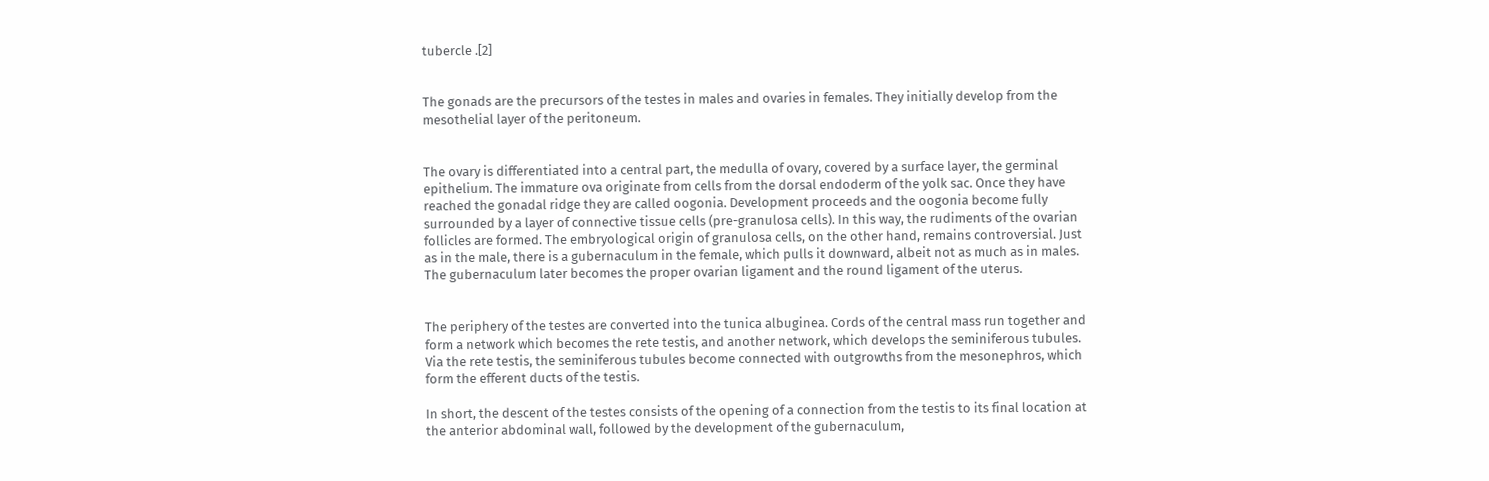tubercle .[2]


The gonads are the precursors of the testes in males and ovaries in females. They initially develop from the mesothelial layer of the peritoneum.


The ovary is differentiated into a central part, the medulla of ovary, covered by a surface layer, the germinal epithelium. The immature ova originate from cells from the dorsal endoderm of the yolk sac. Once they have reached the gonadal ridge they are called oogonia. Development proceeds and the oogonia become fully surrounded by a layer of connective tissue cells (pre-granulosa cells). In this way, the rudiments of the ovarian follicles are formed. The embryological origin of granulosa cells, on the other hand, remains controversial. Just as in the male, there is a gubernaculum in the female, which pulls it downward, albeit not as much as in males. The gubernaculum later becomes the proper ovarian ligament and the round ligament of the uterus.


The periphery of the testes are converted into the tunica albuginea. Cords of the central mass run together and form a network which becomes the rete testis, and another network, which develops the seminiferous tubules. Via the rete testis, the seminiferous tubules become connected with outgrowths from the mesonephros, which form the efferent ducts of the testis.

In short, the descent of the testes consists of the opening of a connection from the testis to its final location at the anterior abdominal wall, followed by the development of the gubernaculum,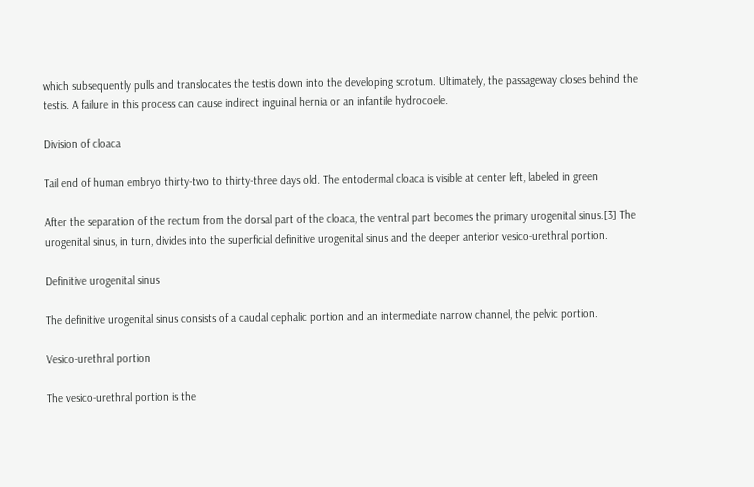which subsequently pulls and translocates the testis down into the developing scrotum. Ultimately, the passageway closes behind the testis. A failure in this process can cause indirect inguinal hernia or an infantile hydrocoele.

Division of cloaca

Tail end of human embryo thirty-two to thirty-three days old. The entodermal cloaca is visible at center left, labeled in green

After the separation of the rectum from the dorsal part of the cloaca, the ventral part becomes the primary urogenital sinus.[3] The urogenital sinus, in turn, divides into the superficial definitive urogenital sinus and the deeper anterior vesico-urethral portion.

Definitive urogenital sinus

The definitive urogenital sinus consists of a caudal cephalic portion and an intermediate narrow channel, the pelvic portion.

Vesico-urethral portion

The vesico-urethral portion is the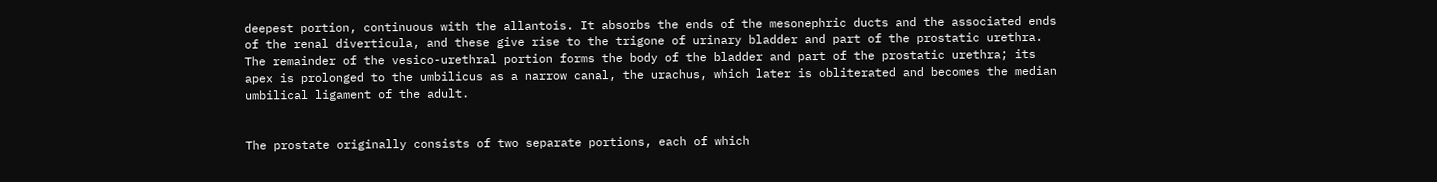deepest portion, continuous with the allantois. It absorbs the ends of the mesonephric ducts and the associated ends of the renal diverticula, and these give rise to the trigone of urinary bladder and part of the prostatic urethra. The remainder of the vesico-urethral portion forms the body of the bladder and part of the prostatic urethra; its apex is prolonged to the umbilicus as a narrow canal, the urachus, which later is obliterated and becomes the median umbilical ligament of the adult.


The prostate originally consists of two separate portions, each of which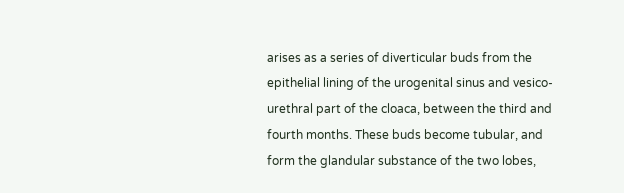arises as a series of diverticular buds from the epithelial lining of the urogenital sinus and vesico-urethral part of the cloaca, between the third and fourth months. These buds become tubular, and form the glandular substance of the two lobes,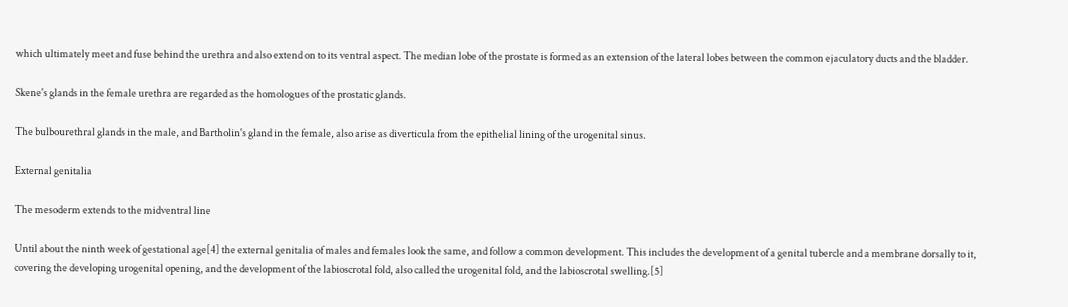which ultimately meet and fuse behind the urethra and also extend on to its ventral aspect. The median lobe of the prostate is formed as an extension of the lateral lobes between the common ejaculatory ducts and the bladder.

Skene's glands in the female urethra are regarded as the homologues of the prostatic glands.

The bulbourethral glands in the male, and Bartholin's gland in the female, also arise as diverticula from the epithelial lining of the urogenital sinus.

External genitalia

The mesoderm extends to the midventral line

Until about the ninth week of gestational age[4] the external genitalia of males and females look the same, and follow a common development. This includes the development of a genital tubercle and a membrane dorsally to it, covering the developing urogenital opening, and the development of the labioscrotal fold, also called the urogenital fold, and the labioscrotal swelling.[5]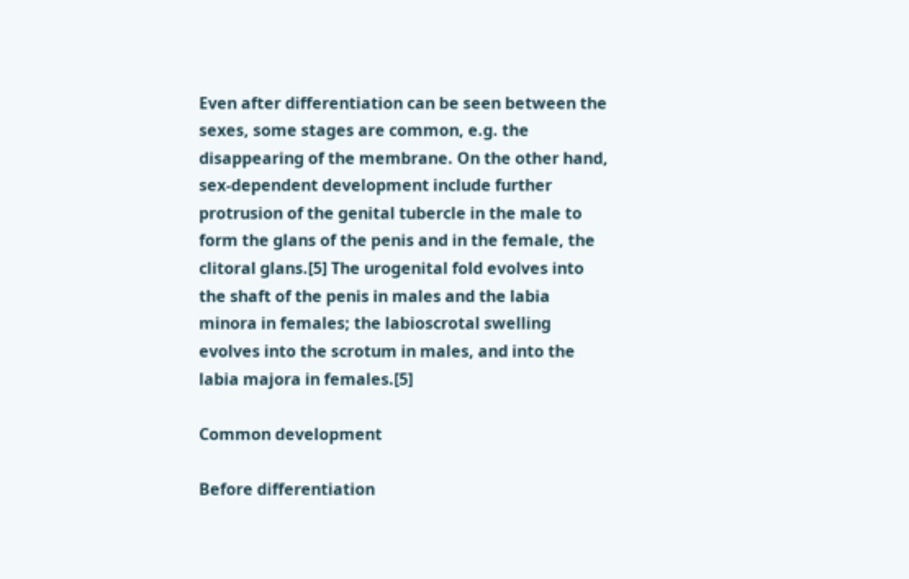Even after differentiation can be seen between the sexes, some stages are common, e.g. the disappearing of the membrane. On the other hand, sex-dependent development include further protrusion of the genital tubercle in the male to form the glans of the penis and in the female, the clitoral glans.[5] The urogenital fold evolves into the shaft of the penis in males and the labia minora in females; the labioscrotal swelling evolves into the scrotum in males, and into the labia majora in females.[5]

Common development

Before differentiation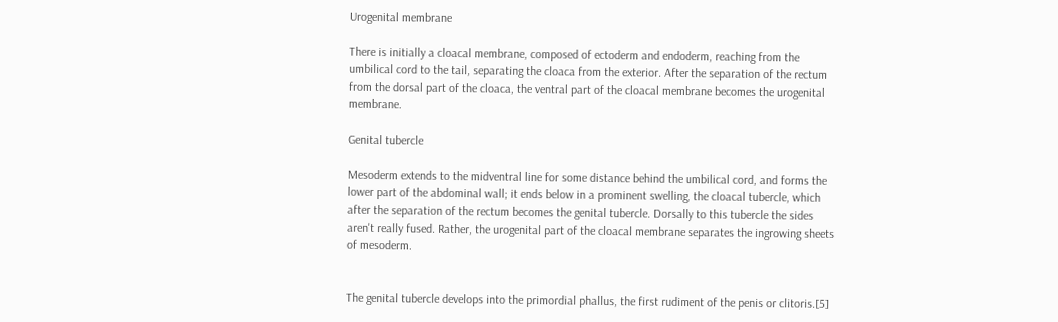Urogenital membrane

There is initially a cloacal membrane, composed of ectoderm and endoderm, reaching from the umbilical cord to the tail, separating the cloaca from the exterior. After the separation of the rectum from the dorsal part of the cloaca, the ventral part of the cloacal membrane becomes the urogenital membrane.

Genital tubercle

Mesoderm extends to the midventral line for some distance behind the umbilical cord, and forms the lower part of the abdominal wall; it ends below in a prominent swelling, the cloacal tubercle, which after the separation of the rectum becomes the genital tubercle. Dorsally to this tubercle the sides aren't really fused. Rather, the urogenital part of the cloacal membrane separates the ingrowing sheets of mesoderm.


The genital tubercle develops into the primordial phallus, the first rudiment of the penis or clitoris.[5]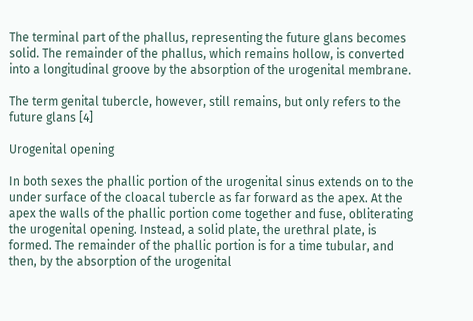The terminal part of the phallus, representing the future glans becomes solid. The remainder of the phallus, which remains hollow, is converted into a longitudinal groove by the absorption of the urogenital membrane.

The term genital tubercle, however, still remains, but only refers to the future glans [4]

Urogenital opening

In both sexes the phallic portion of the urogenital sinus extends on to the under surface of the cloacal tubercle as far forward as the apex. At the apex the walls of the phallic portion come together and fuse, obliterating the urogenital opening. Instead, a solid plate, the urethral plate, is formed. The remainder of the phallic portion is for a time tubular, and then, by the absorption of the urogenital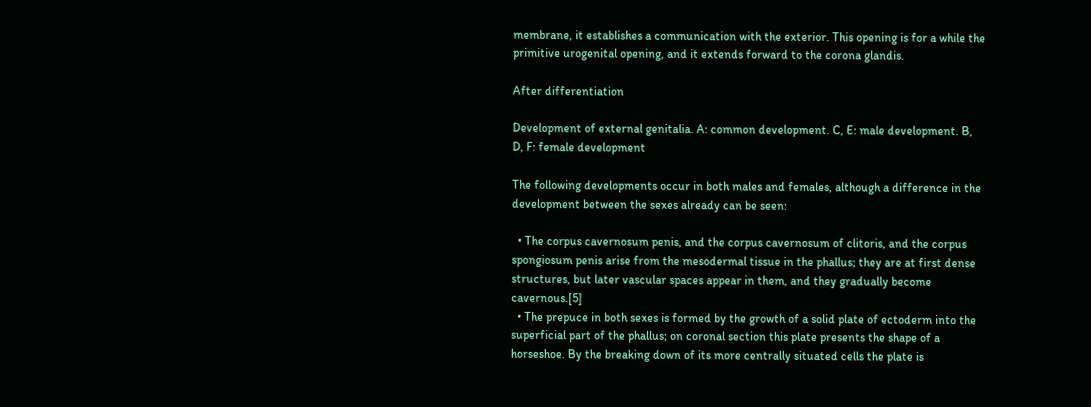membrane, it establishes a communication with the exterior. This opening is for a while the primitive urogenital opening, and it extends forward to the corona glandis.

After differentiation

Development of external genitalia. A: common development. C, E: male development. B, D, F: female development

The following developments occur in both males and females, although a difference in the development between the sexes already can be seen:

  • The corpus cavernosum penis, and the corpus cavernosum of clitoris, and the corpus spongiosum penis arise from the mesodermal tissue in the phallus; they are at first dense structures, but later vascular spaces appear in them, and they gradually become cavernous.[5]
  • The prepuce in both sexes is formed by the growth of a solid plate of ectoderm into the superficial part of the phallus; on coronal section this plate presents the shape of a horseshoe. By the breaking down of its more centrally situated cells the plate is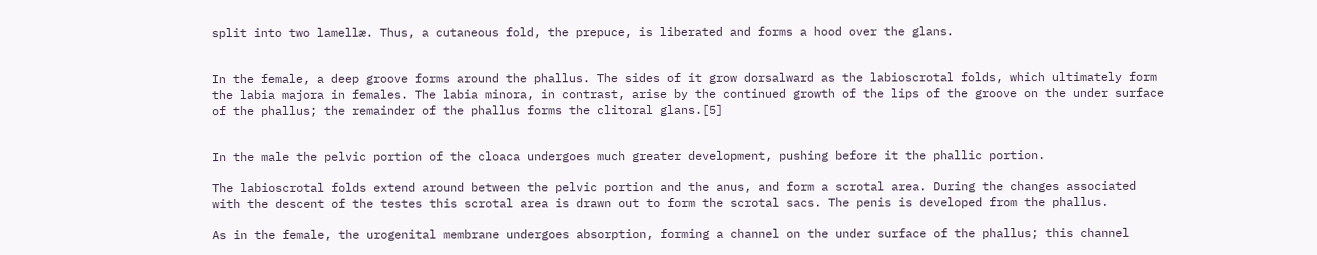split into two lamellæ. Thus, a cutaneous fold, the prepuce, is liberated and forms a hood over the glans.


In the female, a deep groove forms around the phallus. The sides of it grow dorsalward as the labioscrotal folds, which ultimately form the labia majora in females. The labia minora, in contrast, arise by the continued growth of the lips of the groove on the under surface of the phallus; the remainder of the phallus forms the clitoral glans.[5]


In the male the pelvic portion of the cloaca undergoes much greater development, pushing before it the phallic portion.

The labioscrotal folds extend around between the pelvic portion and the anus, and form a scrotal area. During the changes associated with the descent of the testes this scrotal area is drawn out to form the scrotal sacs. The penis is developed from the phallus.

As in the female, the urogenital membrane undergoes absorption, forming a channel on the under surface of the phallus; this channel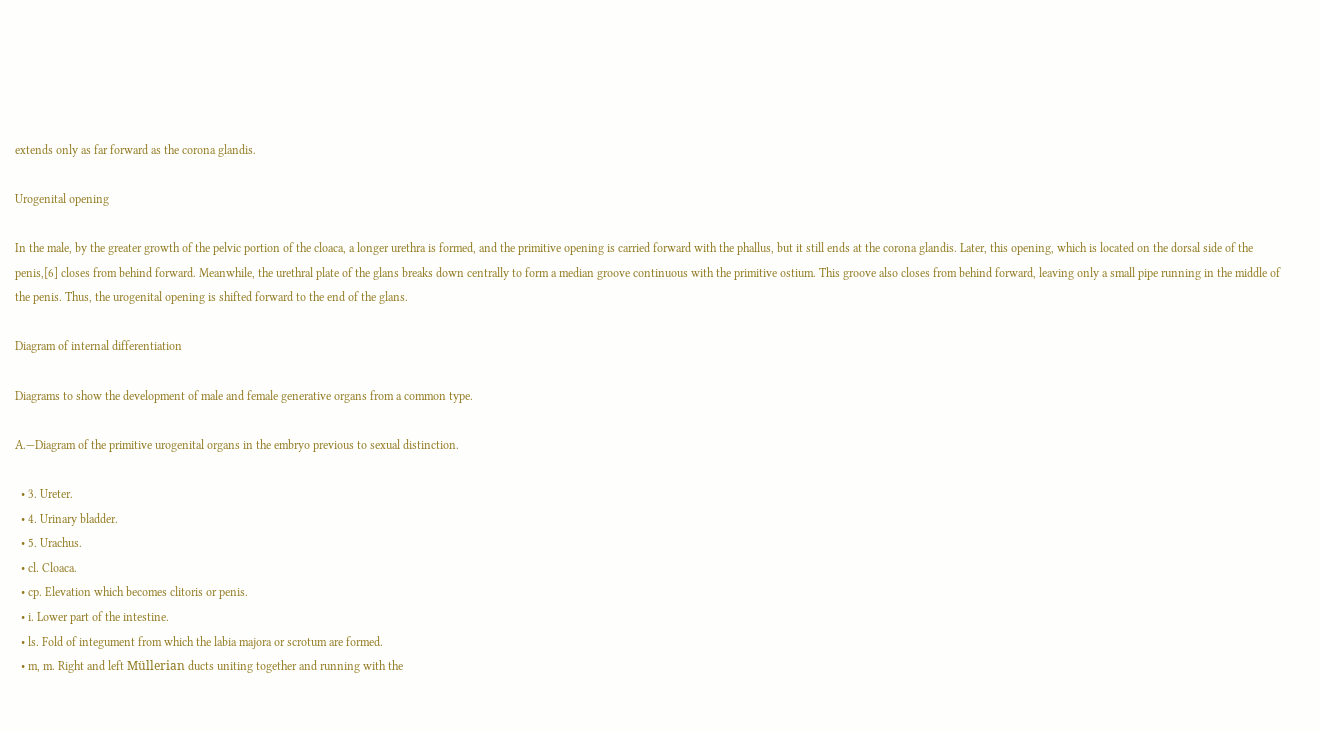extends only as far forward as the corona glandis.

Urogenital opening

In the male, by the greater growth of the pelvic portion of the cloaca, a longer urethra is formed, and the primitive opening is carried forward with the phallus, but it still ends at the corona glandis. Later, this opening, which is located on the dorsal side of the penis,[6] closes from behind forward. Meanwhile, the urethral plate of the glans breaks down centrally to form a median groove continuous with the primitive ostium. This groove also closes from behind forward, leaving only a small pipe running in the middle of the penis. Thus, the urogenital opening is shifted forward to the end of the glans.

Diagram of internal differentiation

Diagrams to show the development of male and female generative organs from a common type.

A.—Diagram of the primitive urogenital organs in the embryo previous to sexual distinction.

  • 3. Ureter.
  • 4. Urinary bladder.
  • 5. Urachus.
  • cl. Cloaca.
  • cp. Elevation which becomes clitoris or penis.
  • i. Lower part of the intestine.
  • ls. Fold of integument from which the labia majora or scrotum are formed.
  • m, m. Right and left Müllerian ducts uniting together and running with the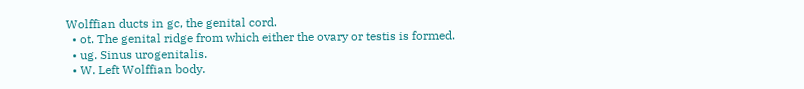Wolffian ducts in gc, the genital cord.
  • ot. The genital ridge from which either the ovary or testis is formed.
  • ug. Sinus urogenitalis.
  • W. Left Wolffian body.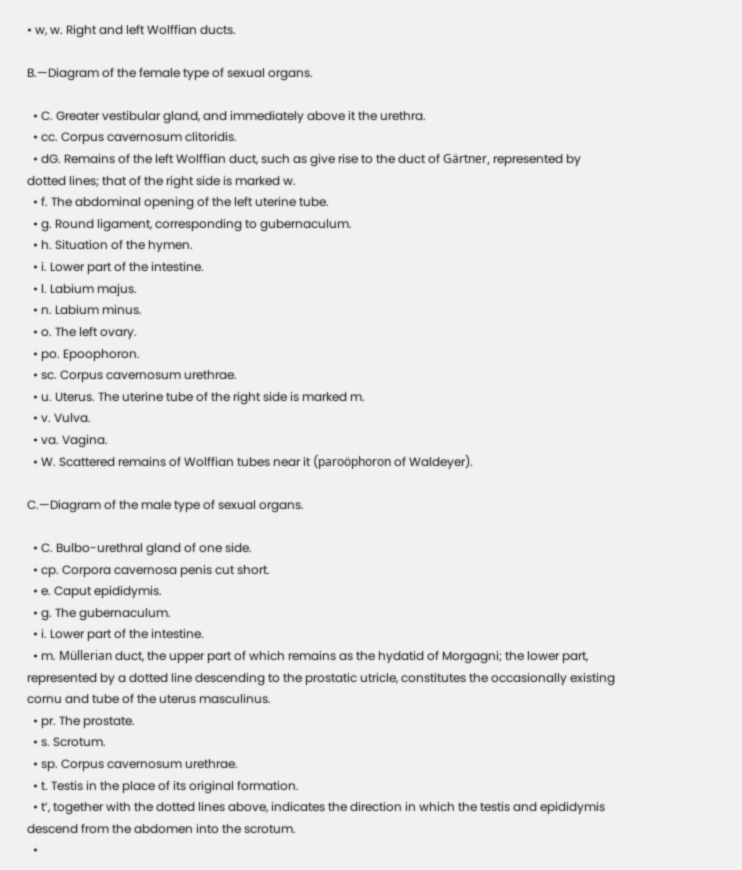• w, w. Right and left Wolffian ducts.

B.—Diagram of the female type of sexual organs.

  • C. Greater vestibular gland, and immediately above it the urethra.
  • cc. Corpus cavernosum clitoridis.
  • dG. Remains of the left Wolffian duct, such as give rise to the duct of Gärtner, represented by dotted lines; that of the right side is marked w.
  • f. The abdominal opening of the left uterine tube.
  • g. Round ligament, corresponding to gubernaculum.
  • h. Situation of the hymen.
  • i. Lower part of the intestine.
  • l. Labium majus.
  • n. Labium minus.
  • o. The left ovary.
  • po. Epoophoron.
  • sc. Corpus cavernosum urethrae.
  • u. Uterus. The uterine tube of the right side is marked m.
  • v. Vulva.
  • va. Vagina.
  • W. Scattered remains of Wolffian tubes near it (paroöphoron of Waldeyer).

C.—Diagram of the male type of sexual organs.

  • C. Bulbo-urethral gland of one side.
  • cp. Corpora cavernosa penis cut short.
  • e. Caput epididymis.
  • g. The gubernaculum.
  • i. Lower part of the intestine.
  • m. Müllerian duct, the upper part of which remains as the hydatid of Morgagni; the lower part, represented by a dotted line descending to the prostatic utricle, constitutes the occasionally existing cornu and tube of the uterus masculinus.
  • pr. The prostate.
  • s. Scrotum.
  • sp. Corpus cavernosum urethrae.
  • t. Testis in the place of its original formation.
  • t’, together with the dotted lines above, indicates the direction in which the testis and epididymis descend from the abdomen into the scrotum.
  •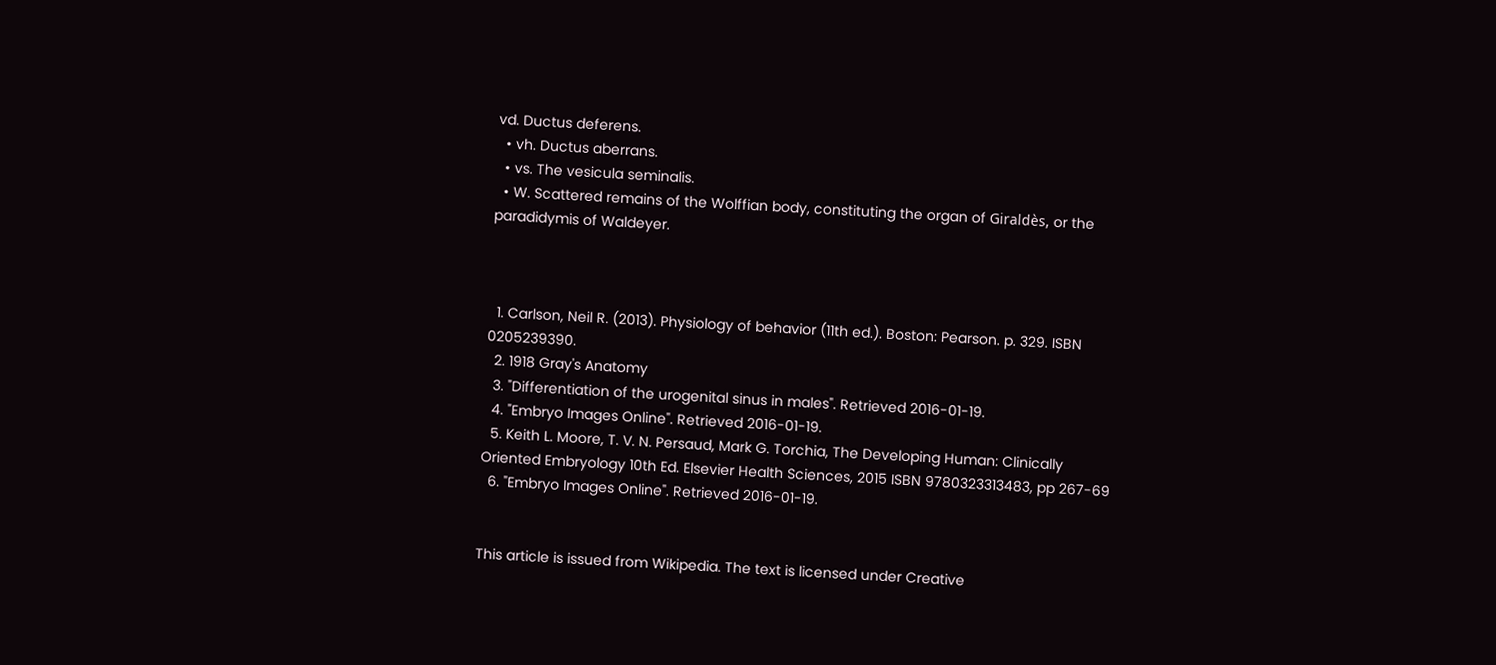vd. Ductus deferens.
  • vh. Ductus aberrans.
  • vs. The vesicula seminalis.
  • W. Scattered remains of the Wolffian body, constituting the organ of Giraldès, or the paradidymis of Waldeyer.



  1. Carlson, Neil R. (2013). Physiology of behavior (11th ed.). Boston: Pearson. p. 329. ISBN 0205239390.
  2. 1918 Gray's Anatomy
  3. "Differentiation of the urogenital sinus in males". Retrieved 2016-01-19.
  4. "Embryo Images Online". Retrieved 2016-01-19.
  5. Keith L. Moore, T. V. N. Persaud, Mark G. Torchia, The Developing Human: Clinically Oriented Embryology 10th Ed. Elsevier Health Sciences, 2015 ISBN 9780323313483, pp 267-69
  6. "Embryo Images Online". Retrieved 2016-01-19.


This article is issued from Wikipedia. The text is licensed under Creative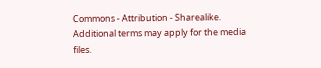Commons - Attribution - Sharealike. Additional terms may apply for the media files.